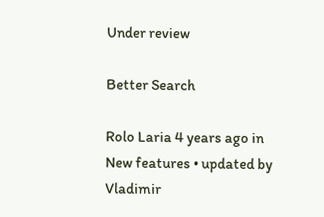Under review

Better Search

Rolo Laria 4 years ago in New features • updated by Vladimir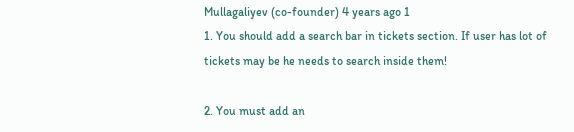Mullagaliyev (co-founder) 4 years ago 1
1. You should add a search bar in tickets section. If user has lot of tickets may be he needs to search inside them!

2. You must add an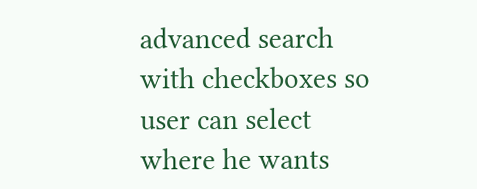advanced search with checkboxes so user can select where he wants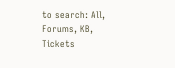to search: All, Forums, KB, Tickets